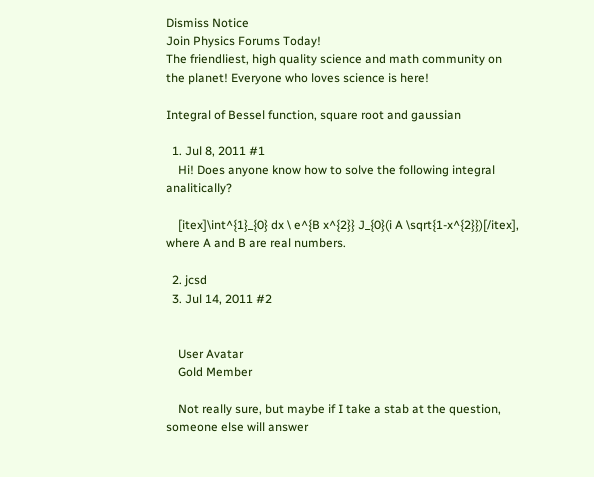Dismiss Notice
Join Physics Forums Today!
The friendliest, high quality science and math community on the planet! Everyone who loves science is here!

Integral of Bessel function, square root and gaussian

  1. Jul 8, 2011 #1
    Hi! Does anyone know how to solve the following integral analitically?

    [itex]\int^{1}_{0} dx \ e^{B x^{2}} J_{0}(i A \sqrt{1-x^{2}})[/itex], where A and B are real numbers.

  2. jcsd
  3. Jul 14, 2011 #2


    User Avatar
    Gold Member

    Not really sure, but maybe if I take a stab at the question, someone else will answer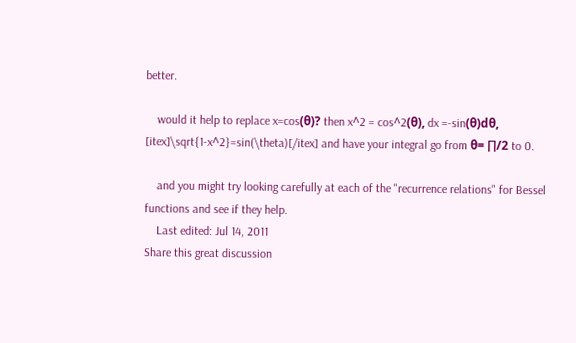better.

    would it help to replace x=cos(θ)? then x^2 = cos^2(θ), dx =-sin(θ)dθ, [itex]\sqrt{1-x^2}=sin(\theta)[/itex] and have your integral go from θ= ∏/2 to 0.

    and you might try looking carefully at each of the "recurrence relations" for Bessel functions and see if they help.
    Last edited: Jul 14, 2011
Share this great discussion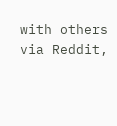with others via Reddit,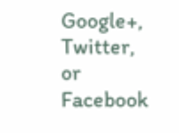Google+, Twitter, or Facebook